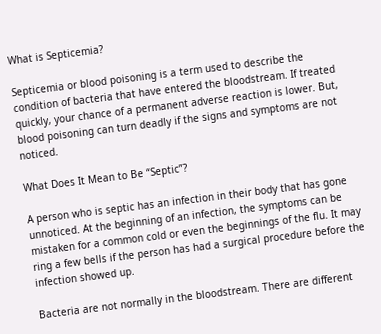What is Septicemia?

Septicemia or blood poisoning is a term used to describe the condition of bacteria that have entered the bloodstream. If treated quickly, your chance of a permanent adverse reaction is lower. But, blood poisoning can turn deadly if the signs and symptoms are not noticed.

What Does It Mean to Be “Septic”?

A person who is septic has an infection in their body that has gone unnoticed. At the beginning of an infection, the symptoms can be mistaken for a common cold or even the beginnings of the flu. It may ring a few bells if the person has had a surgical procedure before the infection showed up.

Bacteria are not normally in the bloodstream. There are different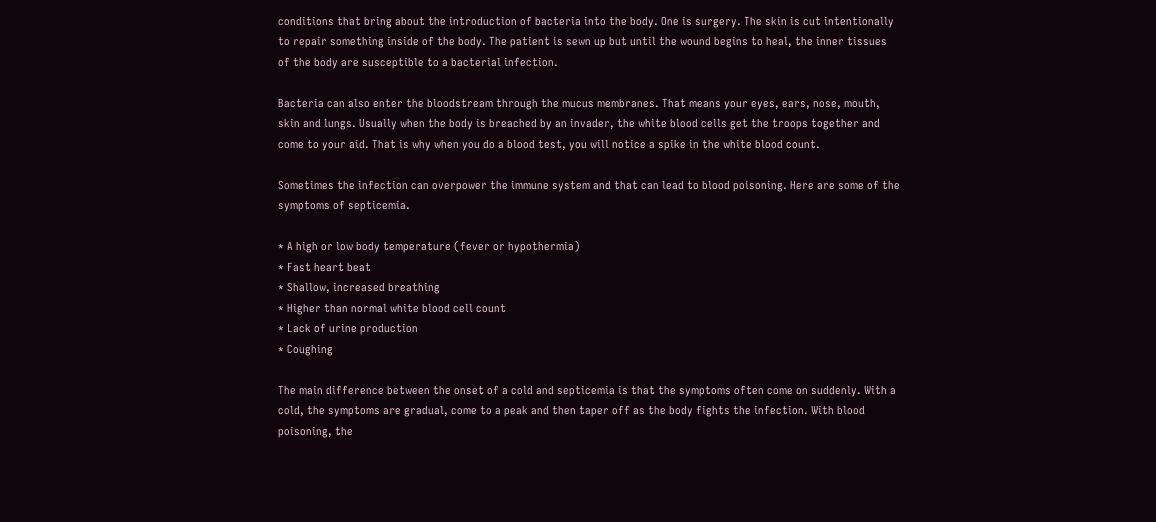conditions that bring about the introduction of bacteria into the body. One is surgery. The skin is cut intentionally to repair something inside of the body. The patient is sewn up but until the wound begins to heal, the inner tissues of the body are susceptible to a bacterial infection.

Bacteria can also enter the bloodstream through the mucus membranes. That means your eyes, ears, nose, mouth, skin and lungs. Usually when the body is breached by an invader, the white blood cells get the troops together and come to your aid. That is why when you do a blood test, you will notice a spike in the white blood count.

Sometimes the infection can overpower the immune system and that can lead to blood poisoning. Here are some of the symptoms of septicemia.

* A high or low body temperature (fever or hypothermia)
* Fast heart beat
* Shallow, increased breathing
* Higher than normal white blood cell count
* Lack of urine production
* Coughing

The main difference between the onset of a cold and septicemia is that the symptoms often come on suddenly. With a cold, the symptoms are gradual, come to a peak and then taper off as the body fights the infection. With blood poisoning, the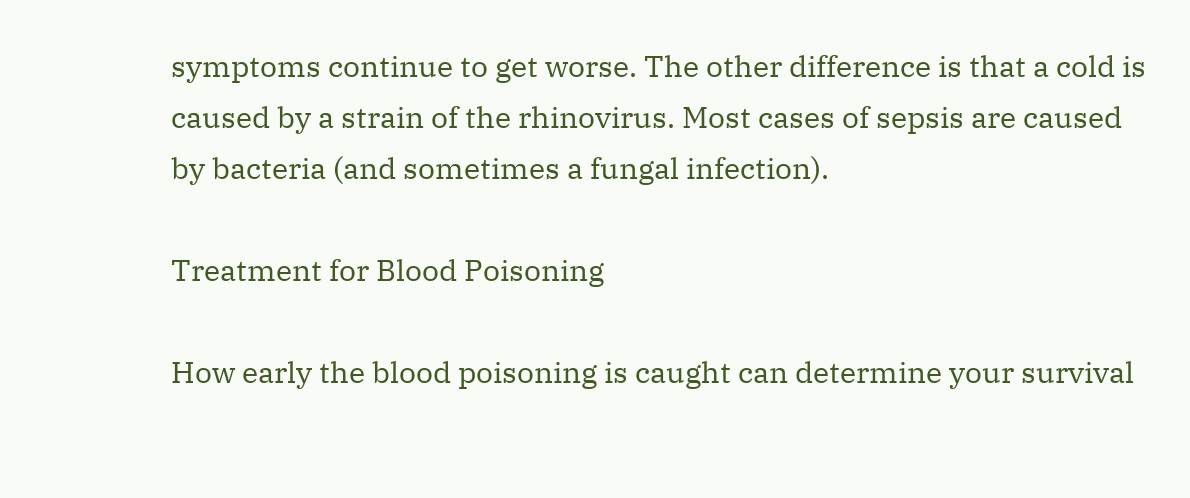symptoms continue to get worse. The other difference is that a cold is caused by a strain of the rhinovirus. Most cases of sepsis are caused by bacteria (and sometimes a fungal infection).

Treatment for Blood Poisoning

How early the blood poisoning is caught can determine your survival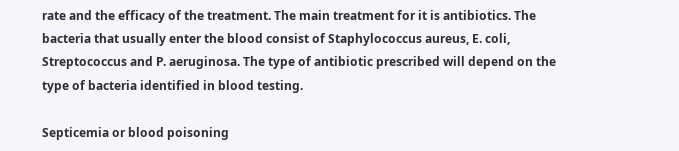rate and the efficacy of the treatment. The main treatment for it is antibiotics. The bacteria that usually enter the blood consist of Staphylococcus aureus, E. coli, Streptococcus and P. aeruginosa. The type of antibiotic prescribed will depend on the type of bacteria identified in blood testing.

Septicemia or blood poisoning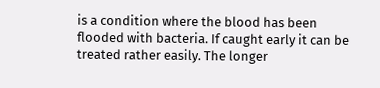is a condition where the blood has been flooded with bacteria. If caught early it can be treated rather easily. The longer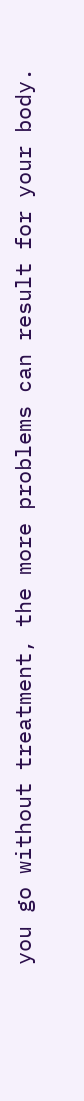you go without treatment, the more problems can result for your body.